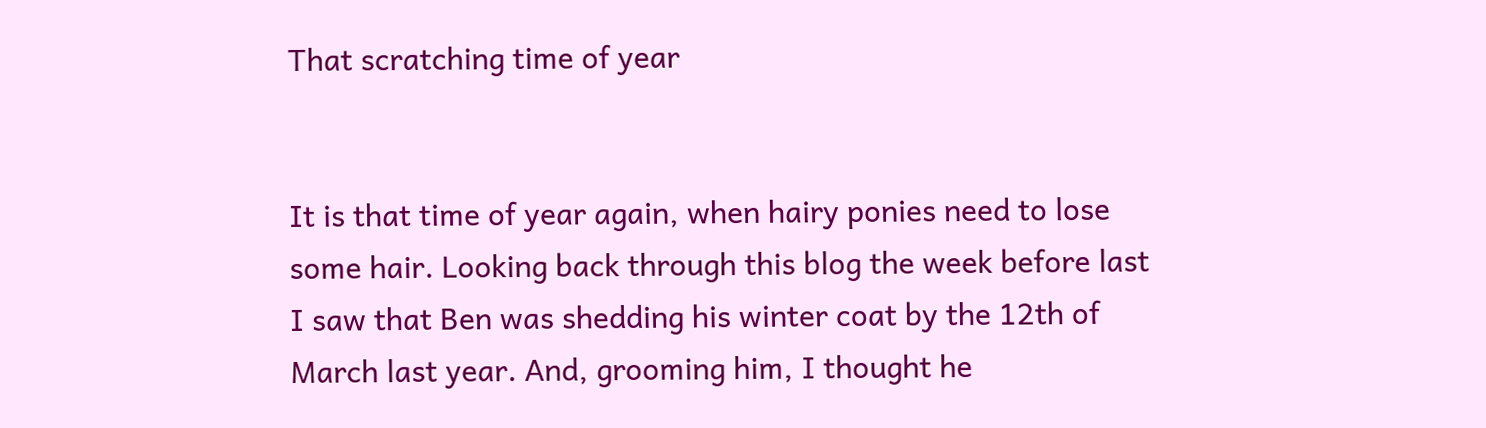That scratching time of year


It is that time of year again, when hairy ponies need to lose some hair. Looking back through this blog the week before last I saw that Ben was shedding his winter coat by the 12th of March last year. And, grooming him, I thought he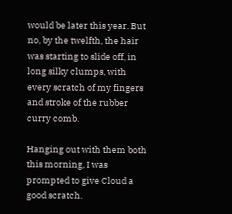would be later this year. But no, by the twelfth, the hair was starting to slide off, in long silky clumps, with every scratch of my fingers and stroke of the rubber curry comb.

Hanging out with them both this morning, I was prompted to give Cloud a good scratch.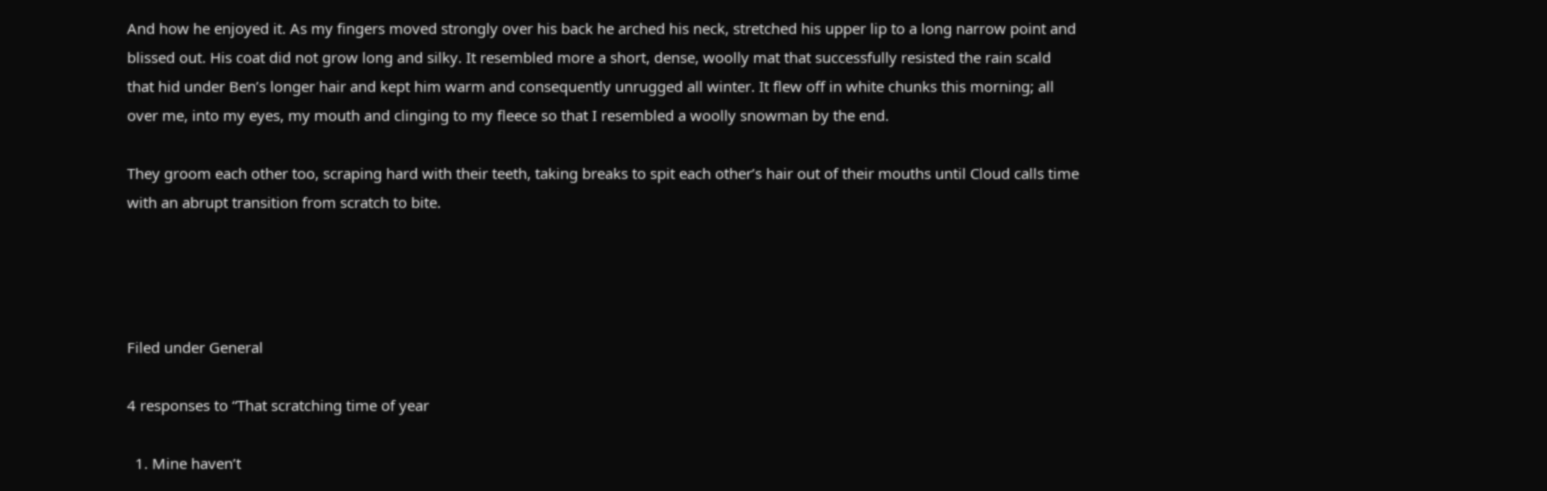And how he enjoyed it. As my fingers moved strongly over his back he arched his neck, stretched his upper lip to a long narrow point and blissed out. His coat did not grow long and silky. It resembled more a short, dense, woolly mat that successfully resisted the rain scald that hid under Ben’s longer hair and kept him warm and consequently unrugged all winter. It flew off in white chunks this morning; all over me, into my eyes, my mouth and clinging to my fleece so that I resembled a woolly snowman by the end.

They groom each other too, scraping hard with their teeth, taking breaks to spit each other’s hair out of their mouths until Cloud calls time with an abrupt transition from scratch to bite.




Filed under General

4 responses to “That scratching time of year

  1. Mine haven’t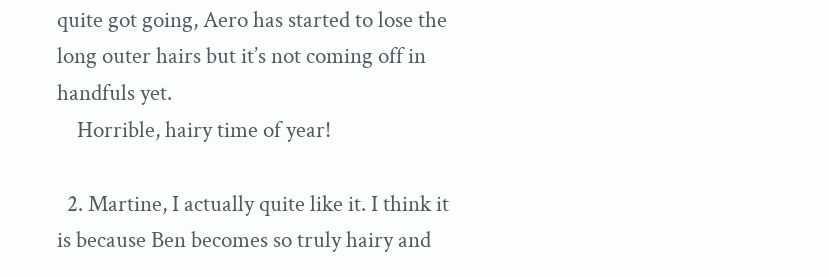quite got going, Aero has started to lose the long outer hairs but it’s not coming off in handfuls yet.
    Horrible, hairy time of year!

  2. Martine, I actually quite like it. I think it is because Ben becomes so truly hairy and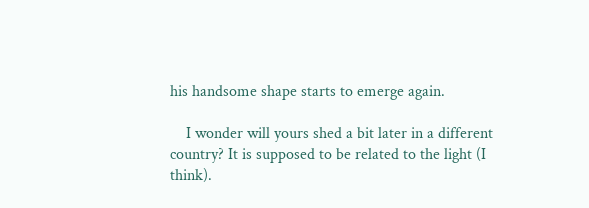his handsome shape starts to emerge again.

    I wonder will yours shed a bit later in a different country? It is supposed to be related to the light (I think).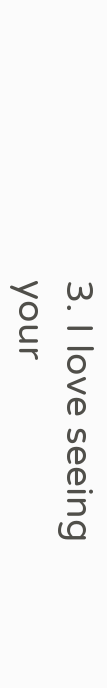3. I love seeing your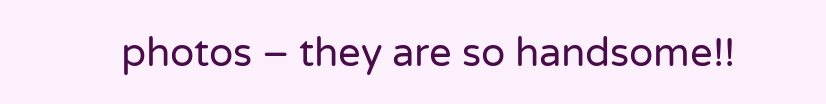photos – they are so handsome!!